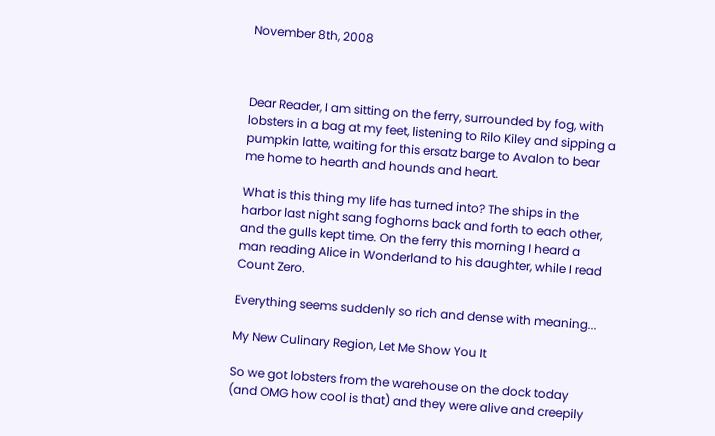November 8th, 2008



Dear Reader, I am sitting on the ferry, surrounded by fog, with lobsters in a bag at my feet, listening to Rilo Kiley and sipping a pumpkin latte, waiting for this ersatz barge to Avalon to bear me home to hearth and hounds and heart.

What is this thing my life has turned into? The ships in the harbor last night sang foghorns back and forth to each other, and the gulls kept time. On the ferry this morning I heard a man reading Alice in Wonderland to his daughter, while I read Count Zero.

Everything seems suddenly so rich and dense with meaning...

My New Culinary Region, Let Me Show You It

So we got lobsters from the warehouse on the dock today (and OMG how cool is that) and they were alive and creepily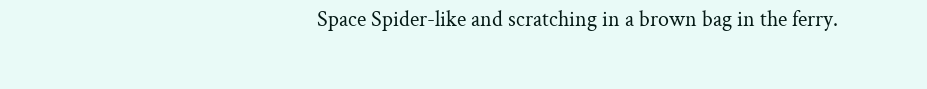Space Spider-like and scratching in a brown bag in the ferry.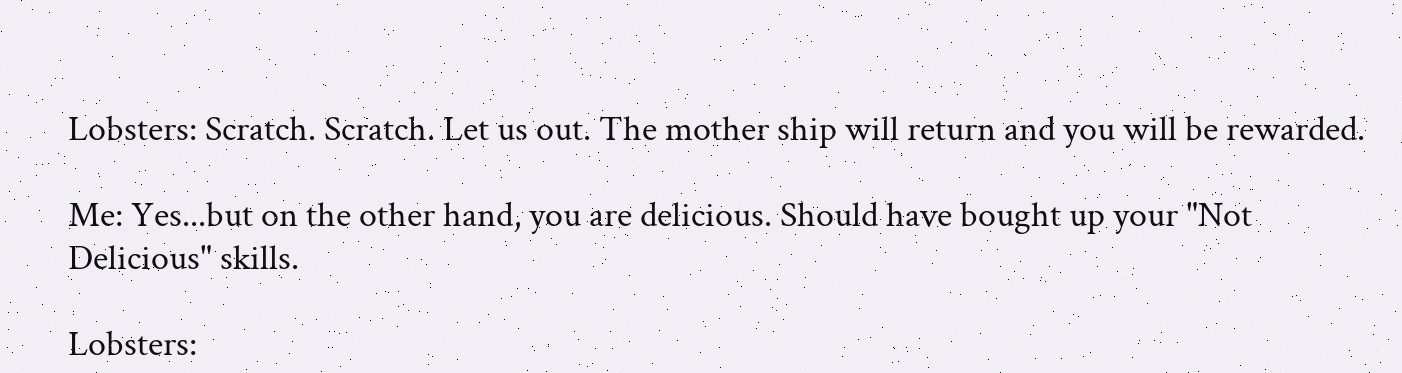Lobsters: Scratch. Scratch. Let us out. The mother ship will return and you will be rewarded.

Me: Yes...but on the other hand, you are delicious. Should have bought up your "Not Delicious" skills.

Lobsters: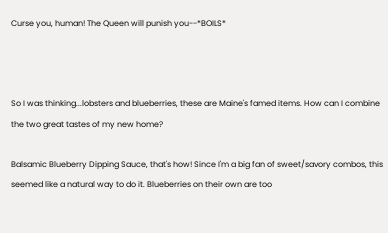Curse you, human! The Queen will punish you--*BOILS*



So I was thinking...lobsters and blueberries, these are Maine's famed items. How can I combine the two great tastes of my new home?

Balsamic Blueberry Dipping Sauce, that's how! Since I'm a big fan of sweet/savory combos, this seemed like a natural way to do it. Blueberries on their own are too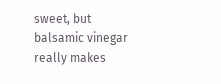sweet, but balsamic vinegar really makes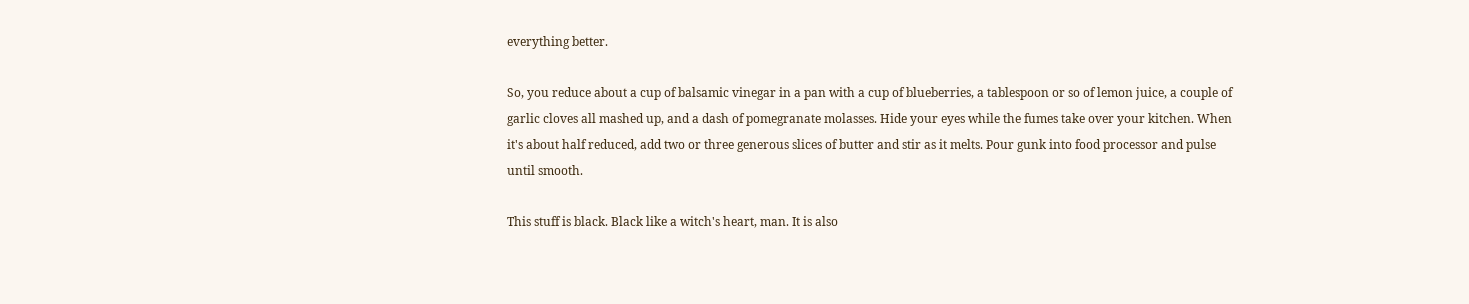everything better.

So, you reduce about a cup of balsamic vinegar in a pan with a cup of blueberries, a tablespoon or so of lemon juice, a couple of garlic cloves all mashed up, and a dash of pomegranate molasses. Hide your eyes while the fumes take over your kitchen. When it's about half reduced, add two or three generous slices of butter and stir as it melts. Pour gunk into food processor and pulse until smooth.

This stuff is black. Black like a witch's heart, man. It is also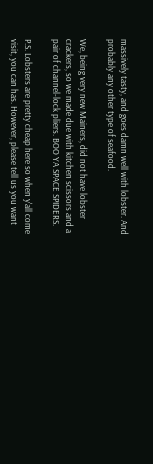massively tasty, and goes damn well with lobster. And probably any other type of seafood.

We, being very new Mainers, did not have lobster crackers, so we made due with kitchen scissors and a pair of channel-lock pliers. BOO YA SPACE SPIDERS.

P.S. Lobsters are pretty cheap here so when y'all come visit, you can has. However, please tell us you want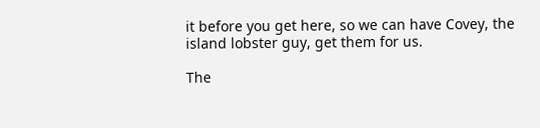it before you get here, so we can have Covey, the island lobster guy, get them for us.

The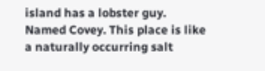island has a lobster guy. Named Covey. This place is like a naturally occurring salt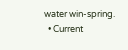water win-spring.
  • Current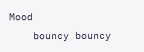Mood
    bouncy bouncy